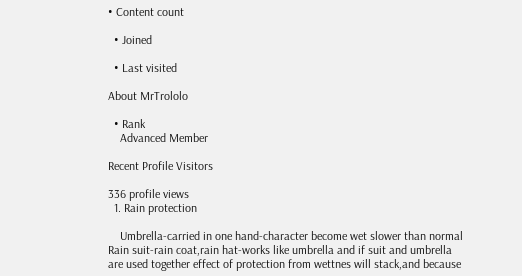• Content count

  • Joined

  • Last visited

About MrTrololo

  • Rank
    Advanced Member

Recent Profile Visitors

336 profile views
  1. Rain protection

    Umbrella-carried in one hand-character become wet slower than normal Rain suit-rain coat,rain hat-works like umbrella and if suit and umbrella are used together effect of protection from wettnes will stack,and because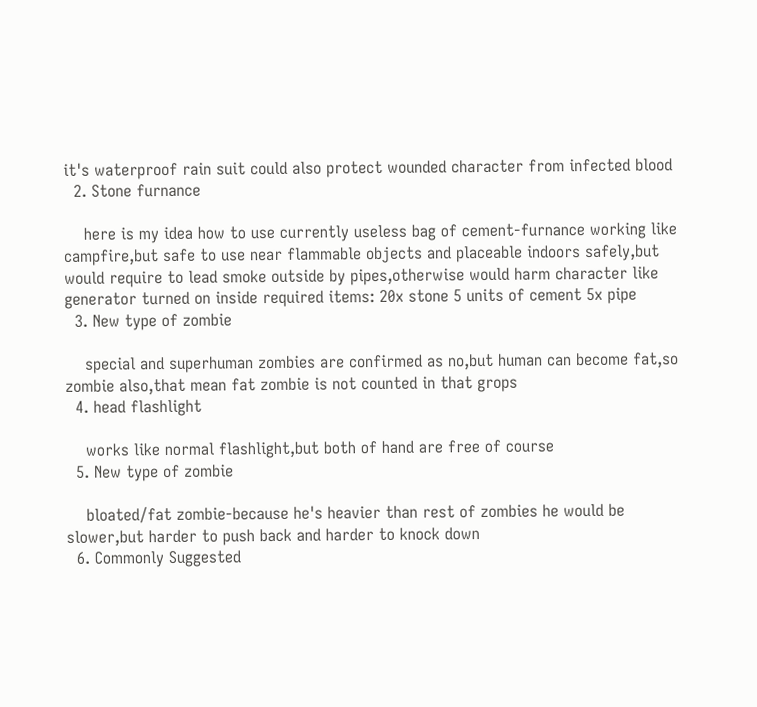it's waterproof rain suit could also protect wounded character from infected blood
  2. Stone furnance

    here is my idea how to use currently useless bag of cement-furnance working like campfire,but safe to use near flammable objects and placeable indoors safely,but would require to lead smoke outside by pipes,otherwise would harm character like generator turned on inside required items: 20x stone 5 units of cement 5x pipe
  3. New type of zombie

    special and superhuman zombies are confirmed as no,but human can become fat,so zombie also,that mean fat zombie is not counted in that grops
  4. head flashlight

    works like normal flashlight,but both of hand are free of course
  5. New type of zombie

    bloated/fat zombie-because he's heavier than rest of zombies he would be slower,but harder to push back and harder to knock down
  6. Commonly Suggested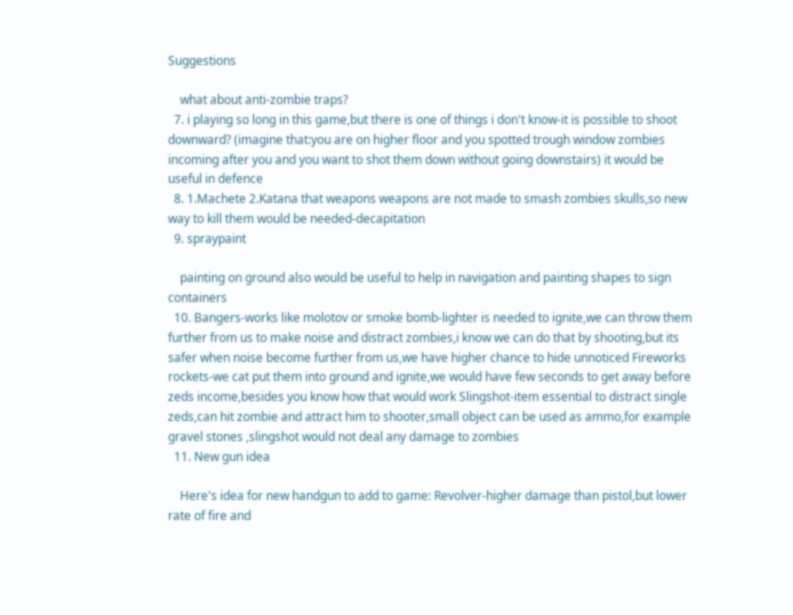Suggestions

    what about anti-zombie traps?
  7. i playing so long in this game,but there is one of things i don't know-it is possible to shoot downward? (imagine that:you are on higher floor and you spotted trough window zombies incoming after you and you want to shot them down without going downstairs) it would be useful in defence
  8. 1.Machete 2.Katana that weapons weapons are not made to smash zombies skulls,so new way to kill them would be needed-decapitation
  9. spraypaint

    painting on ground also would be useful to help in navigation and painting shapes to sign containers
  10. Bangers-works like molotov or smoke bomb-lighter is needed to ignite,we can throw them further from us to make noise and distract zombies,i know we can do that by shooting,but its safer when noise become further from us,we have higher chance to hide unnoticed Fireworks rockets-we cat put them into ground and ignite,we would have few seconds to get away before zeds income,besides you know how that would work Slingshot-item essential to distract single zeds,can hit zombie and attract him to shooter,small object can be used as ammo,for example gravel stones ,slingshot would not deal any damage to zombies
  11. New gun idea

    Here's idea for new handgun to add to game: Revolver-higher damage than pistol,but lower rate of fire and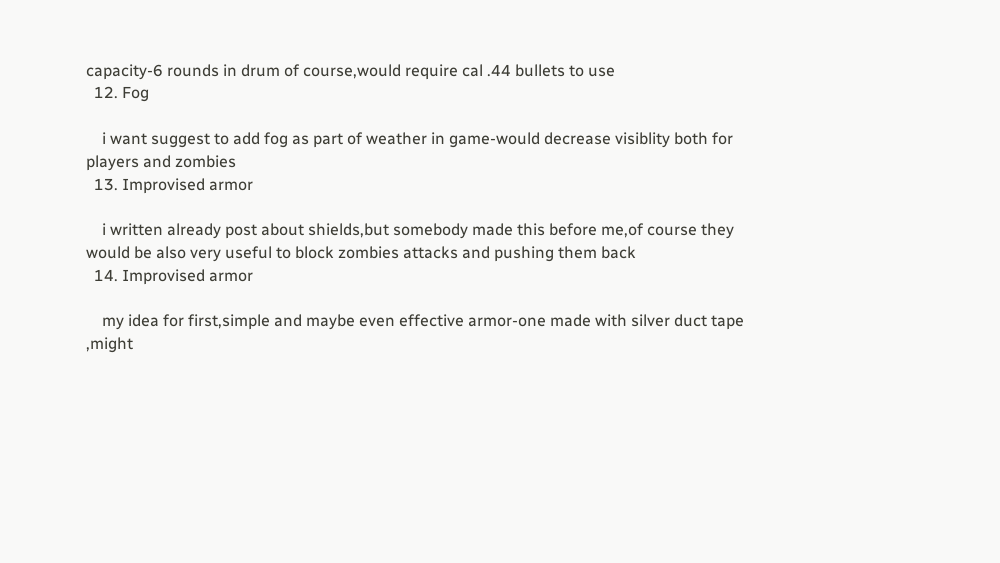capacity-6 rounds in drum of course,would require cal .44 bullets to use
  12. Fog

    i want suggest to add fog as part of weather in game-would decrease visiblity both for players and zombies
  13. Improvised armor

    i written already post about shields,but somebody made this before me,of course they would be also very useful to block zombies attacks and pushing them back
  14. Improvised armor

    my idea for first,simple and maybe even effective armor-one made with silver duct tape ,might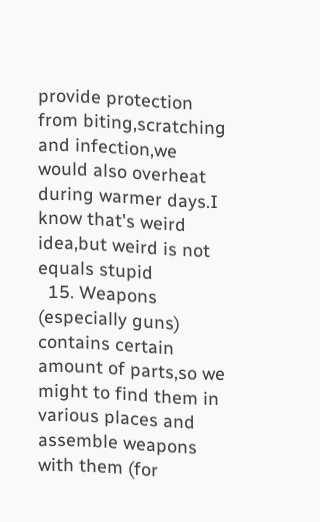provide protection from biting,scratching and infection,we would also overheat during warmer days.I know that's weird idea,but weird is not equals stupid
  15. Weapons (especially guns) contains certain amount of parts,so we might to find them in various places and assemble weapons with them (for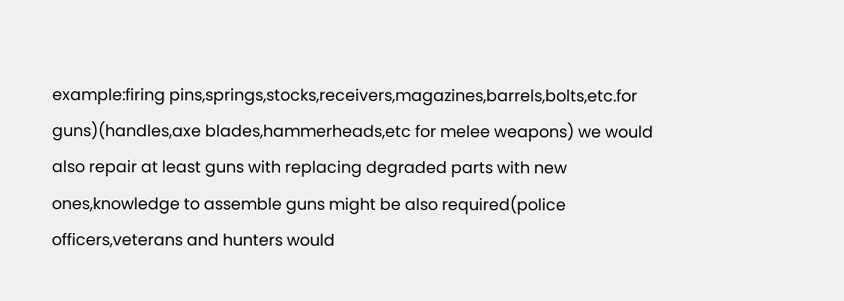example:firing pins,springs,stocks,receivers,magazines,barrels,bolts,etc.for guns)(handles,axe blades,hammerheads,etc for melee weapons) we would also repair at least guns with replacing degraded parts with new ones,knowledge to assemble guns might be also required(police officers,veterans and hunters would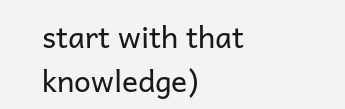start with that knowledge)